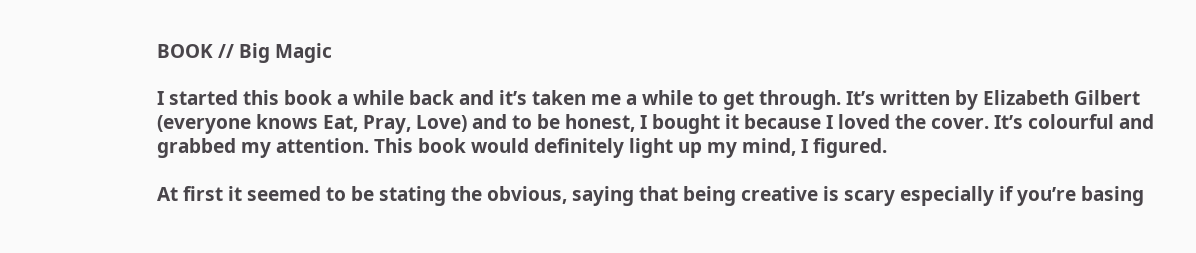BOOK // Big Magic

I started this book a while back and it’s taken me a while to get through. It’s written by Elizabeth Gilbert (everyone knows Eat, Pray, Love) and to be honest, I bought it because I loved the cover. It’s colourful and grabbed my attention. This book would definitely light up my mind, I figured.

At first it seemed to be stating the obvious, saying that being creative is scary especially if you’re basing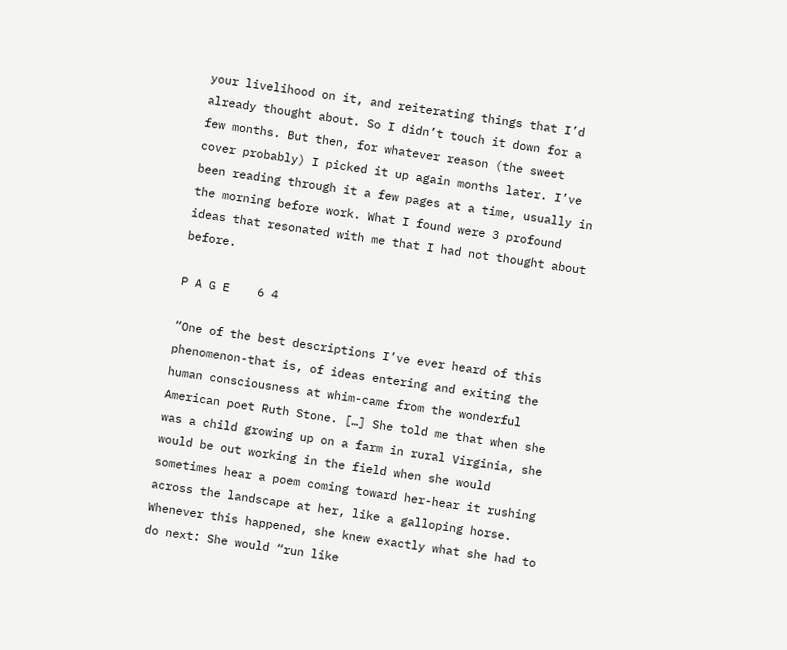your livelihood on it, and reiterating things that I’d already thought about. So I didn’t touch it down for a few months. But then, for whatever reason (the sweet cover probably) I picked it up again months later. I’ve been reading through it a few pages at a time, usually in the morning before work. What I found were 3 profound ideas that resonated with me that I had not thought about before.

P A G E    6 4

“One of the best descriptions I’ve ever heard of this phenomenon-that is, of ideas entering and exiting the human consciousness at whim-came from the wonderful American poet Ruth Stone. […] She told me that when she was a child growing up on a farm in rural Virginia, she would be out working in the field when she would sometimes hear a poem coming toward her-hear it rushing across the landscape at her, like a galloping horse. Whenever this happened, she knew exactly what she had to do next: She would “run like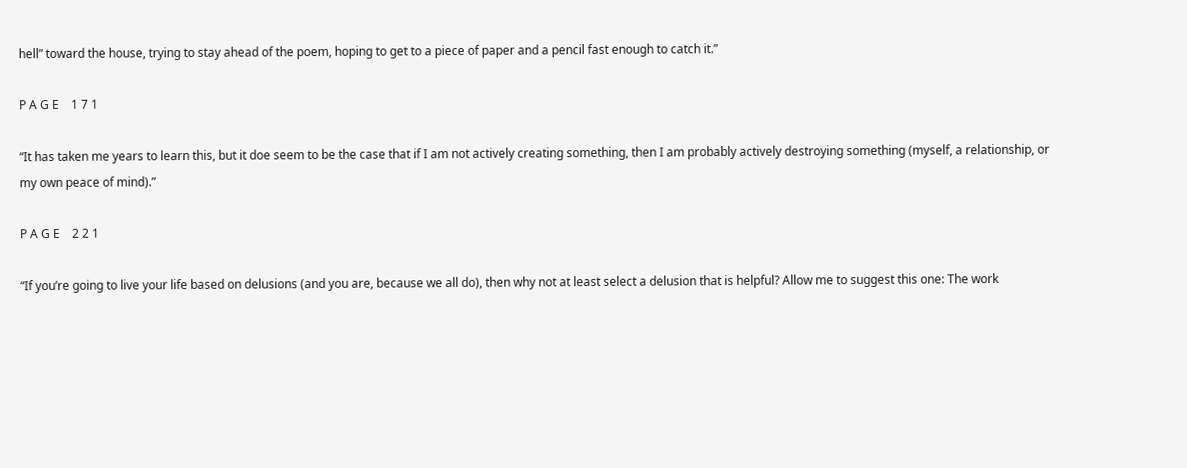hell” toward the house, trying to stay ahead of the poem, hoping to get to a piece of paper and a pencil fast enough to catch it.”

P A G E    1 7 1

“It has taken me years to learn this, but it doe seem to be the case that if I am not actively creating something, then I am probably actively destroying something (myself, a relationship, or my own peace of mind).”

P A G E    2 2 1

“If you’re going to live your life based on delusions (and you are, because we all do), then why not at least select a delusion that is helpful? Allow me to suggest this one: The work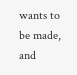wants to be made, and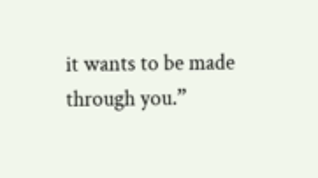it wants to be made through you.”